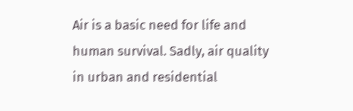Air is a basic need for life and human survival. Sadly, air quality in urban and residential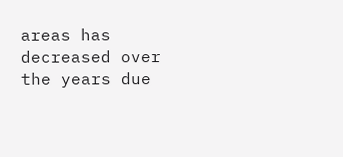areas has decreased over the years due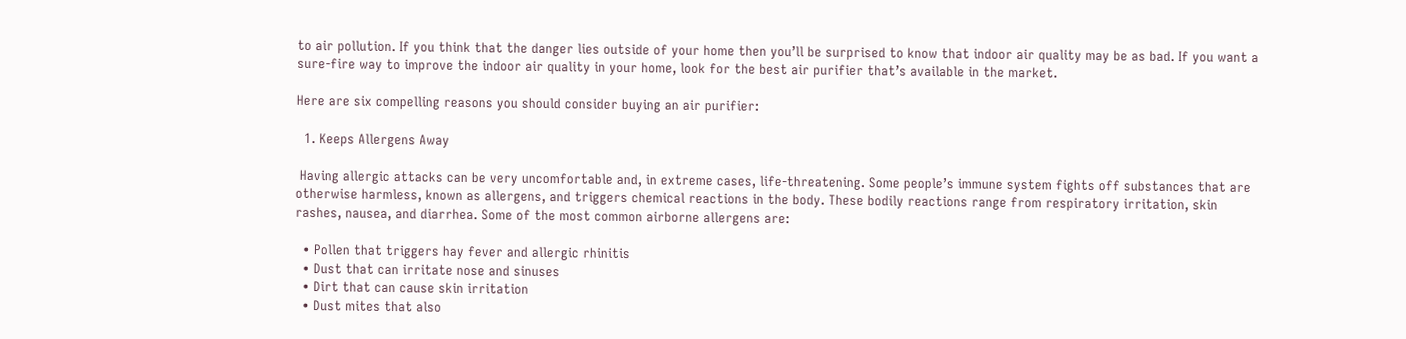to air pollution. If you think that the danger lies outside of your home then you’ll be surprised to know that indoor air quality may be as bad. If you want a sure-fire way to improve the indoor air quality in your home, look for the best air purifier that’s available in the market.

Here are six compelling reasons you should consider buying an air purifier:

  1. Keeps Allergens Away

 Having allergic attacks can be very uncomfortable and, in extreme cases, life-threatening. Some people’s immune system fights off substances that are otherwise harmless, known as allergens, and triggers chemical reactions in the body. These bodily reactions range from respiratory irritation, skin rashes, nausea, and diarrhea. Some of the most common airborne allergens are:

  • Pollen that triggers hay fever and allergic rhinitis
  • Dust that can irritate nose and sinuses
  • Dirt that can cause skin irritation
  • Dust mites that also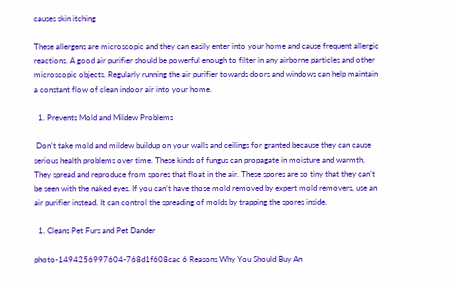causes skin itching

These allergens are microscopic and they can easily enter into your home and cause frequent allergic reactions. A good air purifier should be powerful enough to filter in any airborne particles and other microscopic objects. Regularly running the air purifier towards doors and windows can help maintain a constant flow of clean indoor air into your home.

  1. Prevents Mold and Mildew Problems

 Don’t take mold and mildew buildup on your walls and ceilings for granted because they can cause serious health problems over time. These kinds of fungus can propagate in moisture and warmth. They spread and reproduce from spores that float in the air. These spores are so tiny that they can’t be seen with the naked eyes. If you can’t have those mold removed by expert mold removers, use an air purifier instead. It can control the spreading of molds by trapping the spores inside.

  1. Cleans Pet Furs and Pet Dander

photo-1494256997604-768d1f608cac 6 Reasons Why You Should Buy An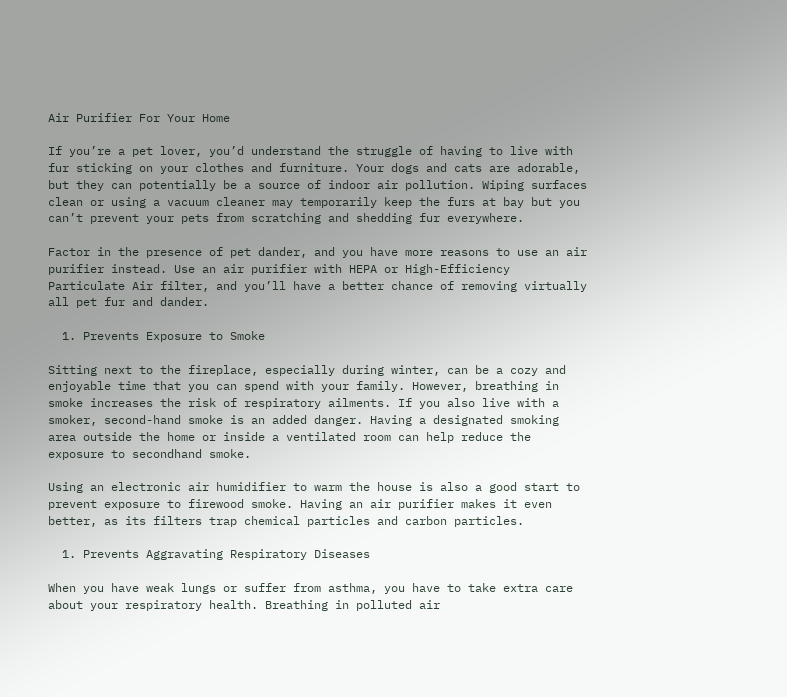Air Purifier For Your Home

If you’re a pet lover, you’d understand the struggle of having to live with fur sticking on your clothes and furniture. Your dogs and cats are adorable, but they can potentially be a source of indoor air pollution. Wiping surfaces clean or using a vacuum cleaner may temporarily keep the furs at bay but you can’t prevent your pets from scratching and shedding fur everywhere.

Factor in the presence of pet dander, and you have more reasons to use an air purifier instead. Use an air purifier with HEPA or High-Efficiency Particulate Air filter, and you’ll have a better chance of removing virtually all pet fur and dander.

  1. Prevents Exposure to Smoke

Sitting next to the fireplace, especially during winter, can be a cozy and enjoyable time that you can spend with your family. However, breathing in smoke increases the risk of respiratory ailments. If you also live with a smoker, second-hand smoke is an added danger. Having a designated smoking area outside the home or inside a ventilated room can help reduce the exposure to secondhand smoke.

Using an electronic air humidifier to warm the house is also a good start to prevent exposure to firewood smoke. Having an air purifier makes it even better, as its filters trap chemical particles and carbon particles.

  1. Prevents Aggravating Respiratory Diseases

When you have weak lungs or suffer from asthma, you have to take extra care about your respiratory health. Breathing in polluted air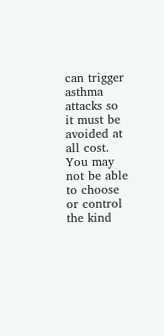can trigger asthma attacks so it must be avoided at all cost. You may not be able to choose or control the kind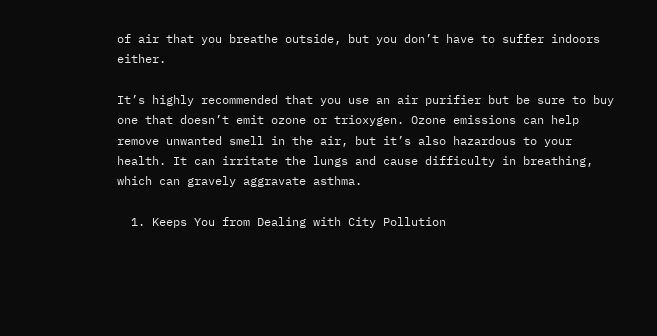of air that you breathe outside, but you don’t have to suffer indoors either.

It’s highly recommended that you use an air purifier but be sure to buy one that doesn’t emit ozone or trioxygen. Ozone emissions can help remove unwanted smell in the air, but it’s also hazardous to your health. It can irritate the lungs and cause difficulty in breathing, which can gravely aggravate asthma.

  1. Keeps You from Dealing with City Pollution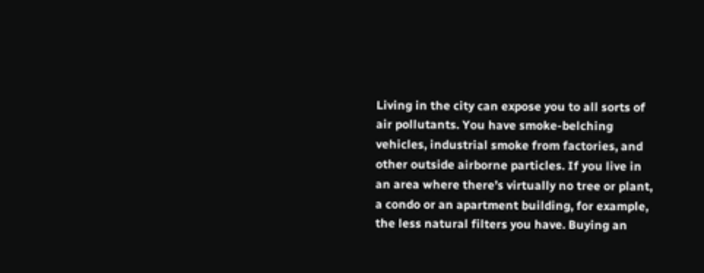Living in the city can expose you to all sorts of air pollutants. You have smoke-belching vehicles, industrial smoke from factories, and other outside airborne particles. If you live in an area where there’s virtually no tree or plant, a condo or an apartment building, for example, the less natural filters you have. Buying an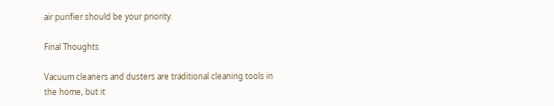air purifier should be your priority.

Final Thoughts

Vacuum cleaners and dusters are traditional cleaning tools in the home, but it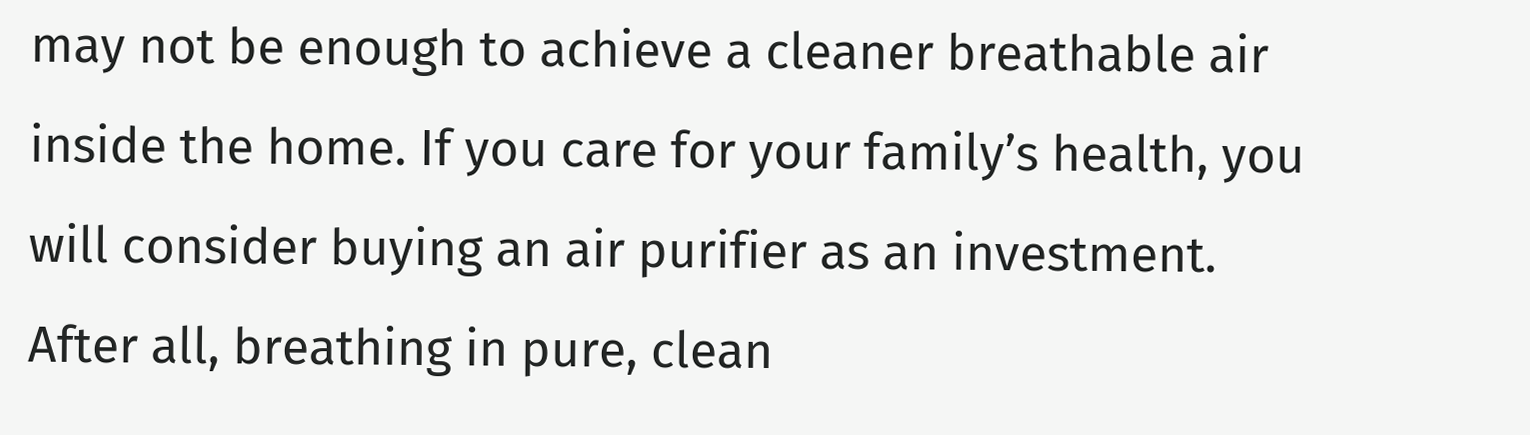may not be enough to achieve a cleaner breathable air inside the home. If you care for your family’s health, you will consider buying an air purifier as an investment. After all, breathing in pure, clean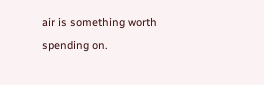air is something worth spending on.